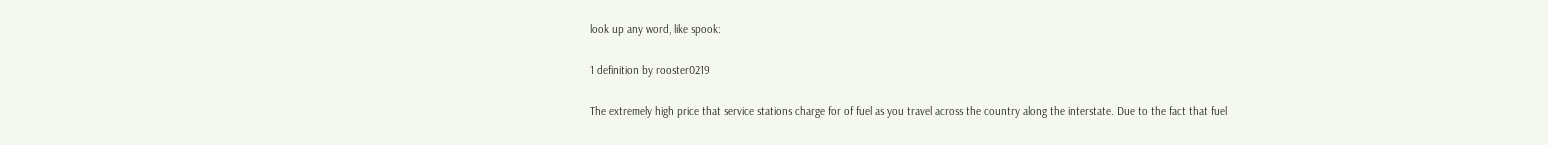look up any word, like spook:

1 definition by rooster0219

The extremely high price that service stations charge for of fuel as you travel across the country along the interstate. Due to the fact that fuel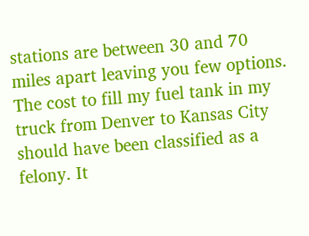stations are between 30 and 70 miles apart leaving you few options.
The cost to fill my fuel tank in my truck from Denver to Kansas City should have been classified as a felony. It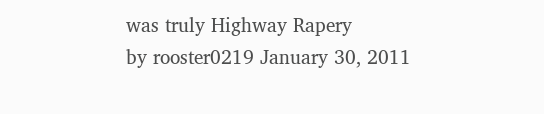was truly Highway Rapery
by rooster0219 January 30, 2011